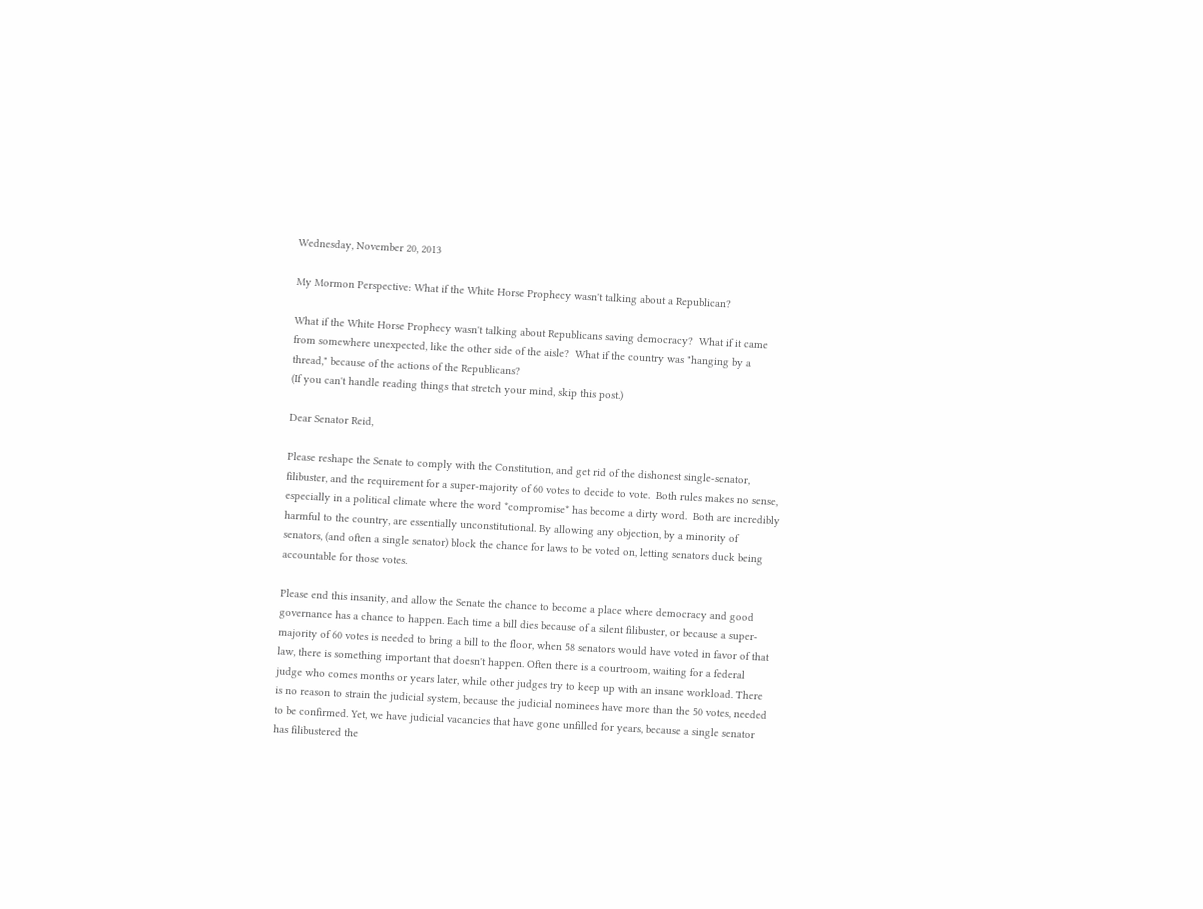Wednesday, November 20, 2013

My Mormon Perspective: What if the White Horse Prophecy wasn't talking about a Republican?

What if the White Horse Prophecy wasn't talking about Republicans saving democracy?  What if it came from somewhere unexpected, like the other side of the aisle?  What if the country was "hanging by a thread," because of the actions of the Republicans?
(If you can't handle reading things that stretch your mind, skip this post.)

Dear Senator Reid,

Please reshape the Senate to comply with the Constitution, and get rid of the dishonest single-senator, filibuster, and the requirement for a super-majority of 60 votes to decide to vote.  Both rules makes no sense, especially in a political climate where the word *compromise* has become a dirty word.  Both are incredibly harmful to the country, are essentially unconstitutional. By allowing any objection, by a minority of senators, (and often a single senator) block the chance for laws to be voted on, letting senators duck being accountable for those votes.

Please end this insanity, and allow the Senate the chance to become a place where democracy and good governance has a chance to happen. Each time a bill dies because of a silent filibuster, or because a super-majority of 60 votes is needed to bring a bill to the floor, when 58 senators would have voted in favor of that law, there is something important that doesn't happen. Often there is a courtroom, waiting for a federal judge who comes months or years later, while other judges try to keep up with an insane workload. There is no reason to strain the judicial system, because the judicial nominees have more than the 50 votes, needed to be confirmed. Yet, we have judicial vacancies that have gone unfilled for years, because a single senator has filibustered the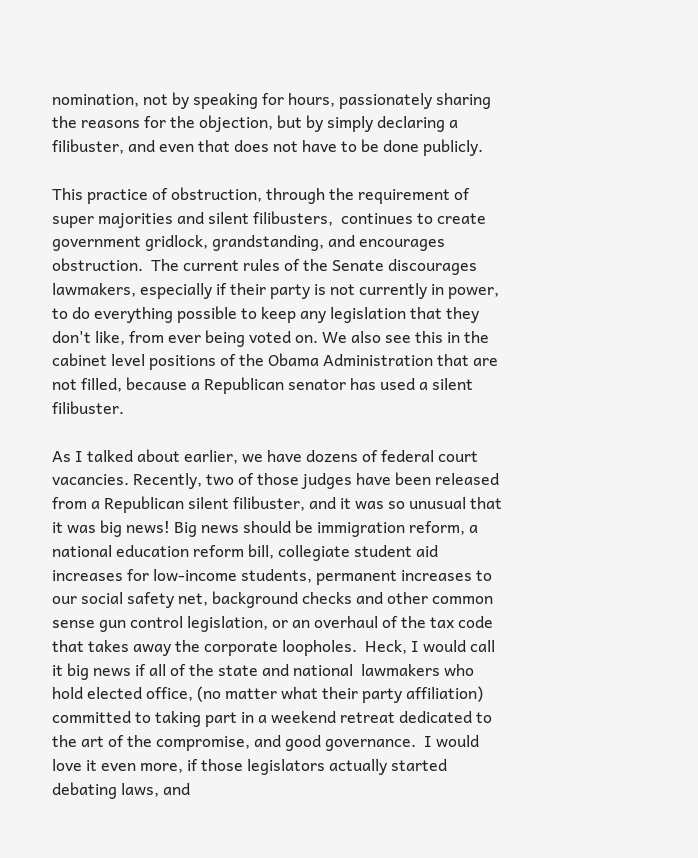nomination, not by speaking for hours, passionately sharing the reasons for the objection, but by simply declaring a filibuster, and even that does not have to be done publicly.

This practice of obstruction, through the requirement of super majorities and silent filibusters,  continues to create government gridlock, grandstanding, and encourages obstruction.  The current rules of the Senate discourages lawmakers, especially if their party is not currently in power, to do everything possible to keep any legislation that they don't like, from ever being voted on. We also see this in the cabinet level positions of the Obama Administration that are not filled, because a Republican senator has used a silent filibuster.

As I talked about earlier, we have dozens of federal court vacancies. Recently, two of those judges have been released from a Republican silent filibuster, and it was so unusual that it was big news! Big news should be immigration reform, a national education reform bill, collegiate student aid increases for low-income students, permanent increases to our social safety net, background checks and other common sense gun control legislation, or an overhaul of the tax code that takes away the corporate loopholes.  Heck, I would call it big news if all of the state and national  lawmakers who hold elected office, (no matter what their party affiliation) committed to taking part in a weekend retreat dedicated to the art of the compromise, and good governance.  I would love it even more, if those legislators actually started debating laws, and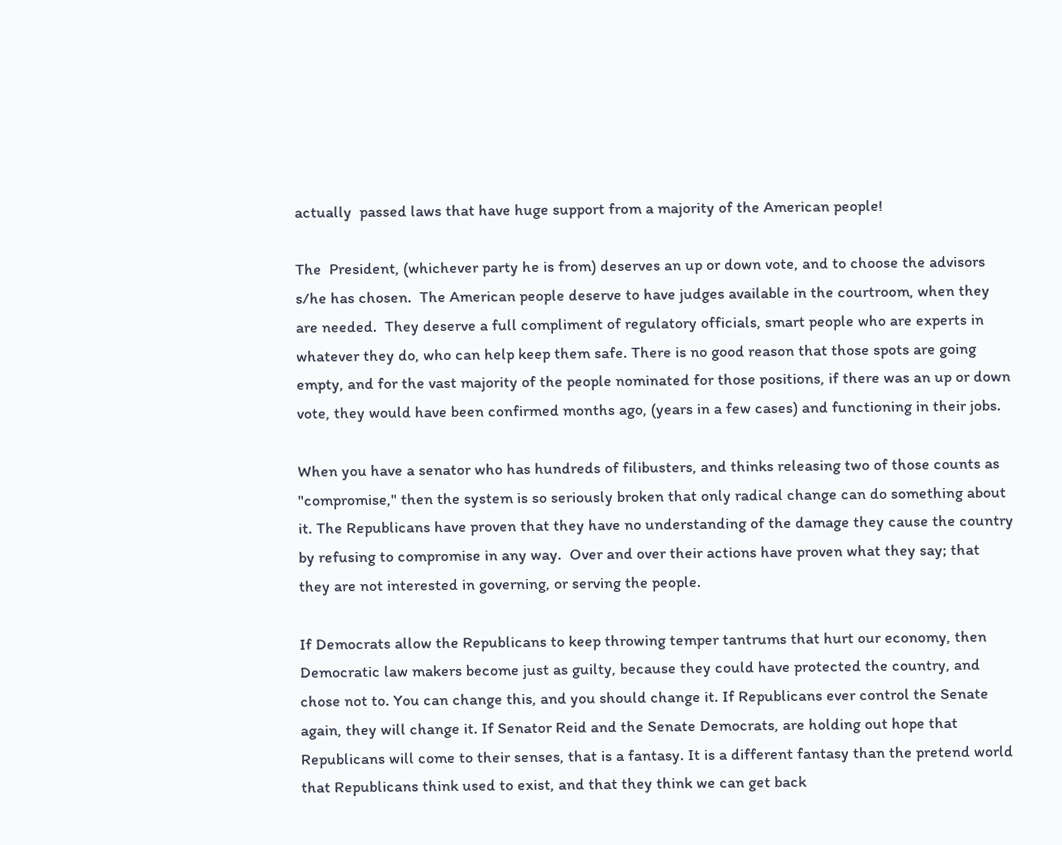actually  passed laws that have huge support from a majority of the American people!

The  President, (whichever party he is from) deserves an up or down vote, and to choose the advisors s/he has chosen.  The American people deserve to have judges available in the courtroom, when they are needed.  They deserve a full compliment of regulatory officials, smart people who are experts in whatever they do, who can help keep them safe. There is no good reason that those spots are going empty, and for the vast majority of the people nominated for those positions, if there was an up or down vote, they would have been confirmed months ago, (years in a few cases) and functioning in their jobs.

When you have a senator who has hundreds of filibusters, and thinks releasing two of those counts as "compromise," then the system is so seriously broken that only radical change can do something about it. The Republicans have proven that they have no understanding of the damage they cause the country by refusing to compromise in any way.  Over and over their actions have proven what they say; that they are not interested in governing, or serving the people.

If Democrats allow the Republicans to keep throwing temper tantrums that hurt our economy, then Democratic law makers become just as guilty, because they could have protected the country, and chose not to. You can change this, and you should change it. If Republicans ever control the Senate again, they will change it. If Senator Reid and the Senate Democrats, are holding out hope that Republicans will come to their senses, that is a fantasy. It is a different fantasy than the pretend world that Republicans think used to exist, and that they think we can get back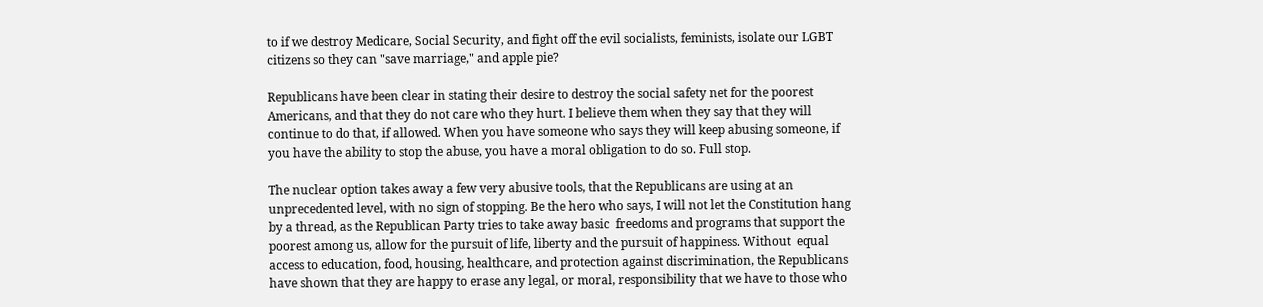to if we destroy Medicare, Social Security, and fight off the evil socialists, feminists, isolate our LGBT citizens so they can "save marriage," and apple pie?

Republicans have been clear in stating their desire to destroy the social safety net for the poorest Americans, and that they do not care who they hurt. I believe them when they say that they will continue to do that, if allowed. When you have someone who says they will keep abusing someone, if you have the ability to stop the abuse, you have a moral obligation to do so. Full stop.

The nuclear option takes away a few very abusive tools, that the Republicans are using at an unprecedented level, with no sign of stopping. Be the hero who says, I will not let the Constitution hang by a thread, as the Republican Party tries to take away basic  freedoms and programs that support the poorest among us, allow for the pursuit of life, liberty and the pursuit of happiness. Without  equal access to education, food, housing, healthcare, and protection against discrimination, the Republicans have shown that they are happy to erase any legal, or moral, responsibility that we have to those who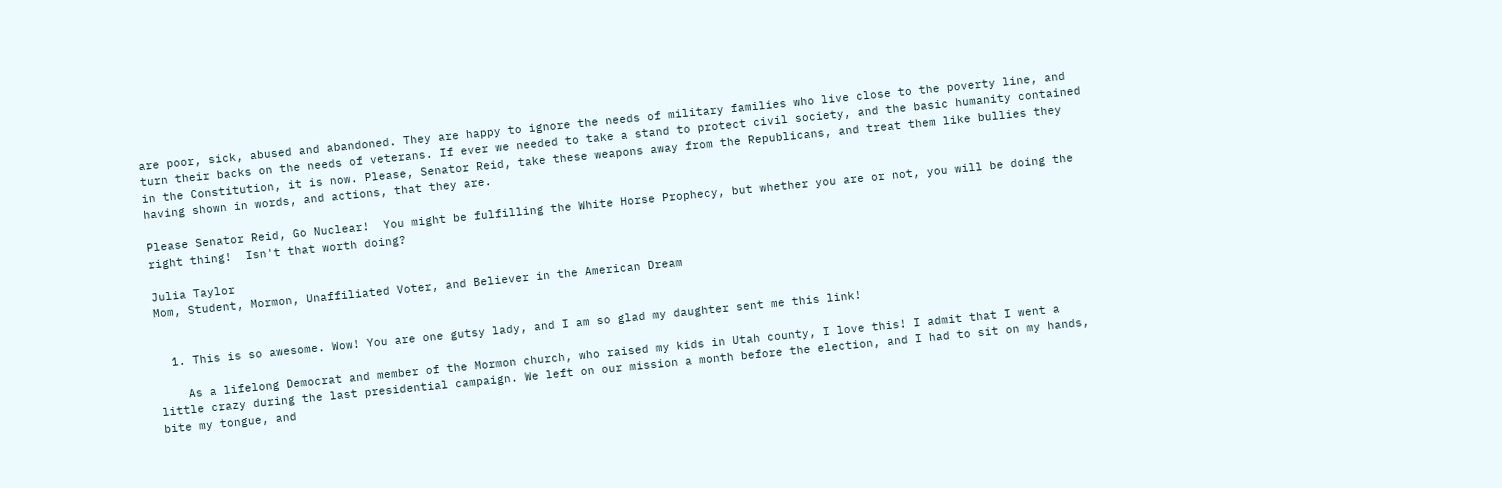are poor, sick, abused and abandoned. They are happy to ignore the needs of military families who live close to the poverty line, and turn their backs on the needs of veterans. If ever we needed to take a stand to protect civil society, and the basic humanity contained in the Constitution, it is now. Please, Senator Reid, take these weapons away from the Republicans, and treat them like bullies they having shown in words, and actions, that they are.

Please Senator Reid, Go Nuclear!  You might be fulfilling the White Horse Prophecy, but whether you are or not, you will be doing the right thing!  Isn't that worth doing?

Julia Taylor
Mom, Student, Mormon, Unaffiliated Voter, and Believer in the American Dream


  1. This is so awesome. Wow! You are one gutsy lady, and I am so glad my daughter sent me this link!

    As a lifelong Democrat and member of the Mormon church, who raised my kids in Utah county, I love this! I admit that I went a little crazy during the last presidential campaign. We left on our mission a month before the election, and I had to sit on my hands, bite my tongue, and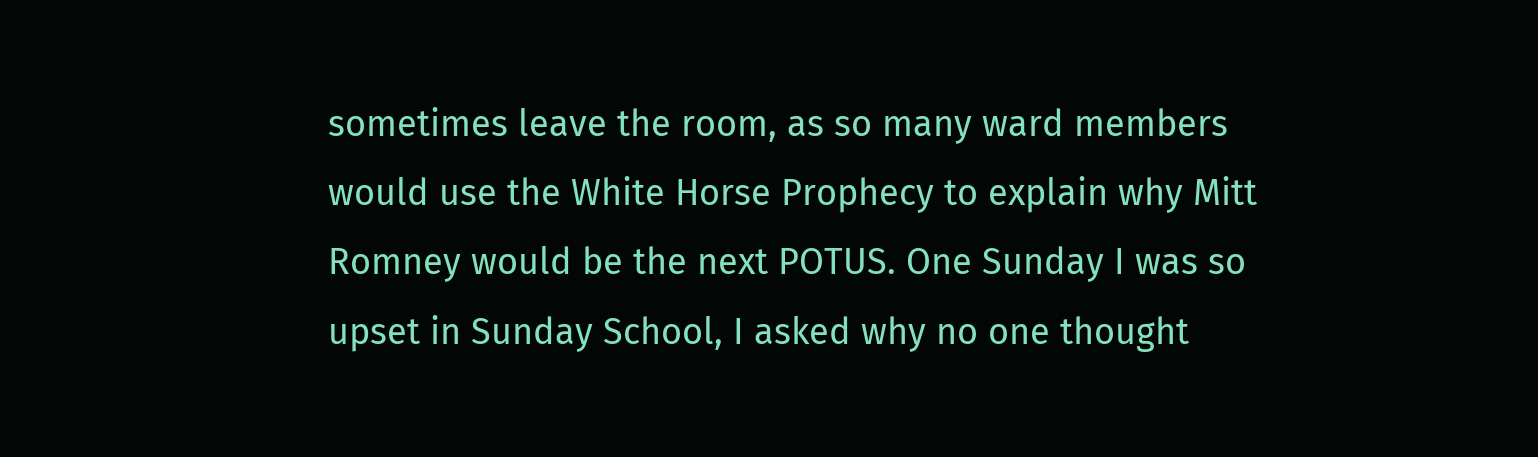sometimes leave the room, as so many ward members would use the White Horse Prophecy to explain why Mitt Romney would be the next POTUS. One Sunday I was so upset in Sunday School, I asked why no one thought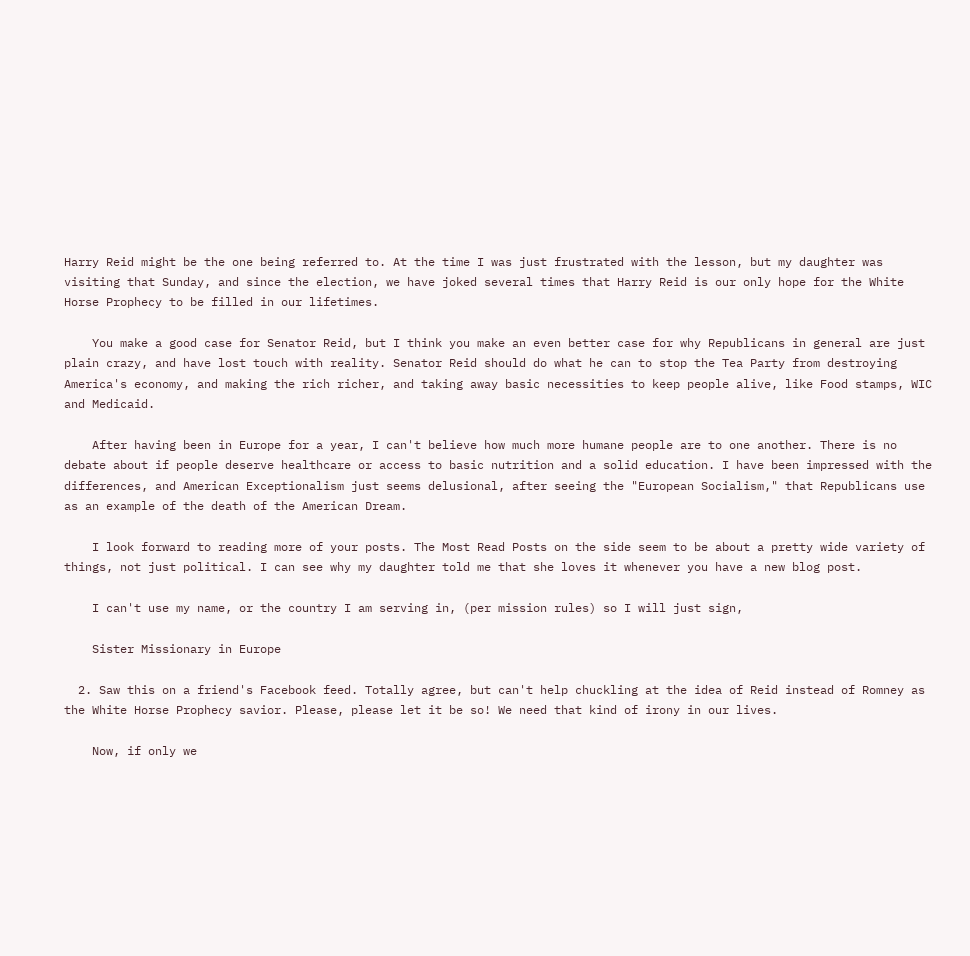Harry Reid might be the one being referred to. At the time I was just frustrated with the lesson, but my daughter was visiting that Sunday, and since the election, we have joked several times that Harry Reid is our only hope for the White Horse Prophecy to be filled in our lifetimes.

    You make a good case for Senator Reid, but I think you make an even better case for why Republicans in general are just plain crazy, and have lost touch with reality. Senator Reid should do what he can to stop the Tea Party from destroying America's economy, and making the rich richer, and taking away basic necessities to keep people alive, like Food stamps, WIC and Medicaid.

    After having been in Europe for a year, I can't believe how much more humane people are to one another. There is no debate about if people deserve healthcare or access to basic nutrition and a solid education. I have been impressed with the differences, and American Exceptionalism just seems delusional, after seeing the "European Socialism," that Republicans use as an example of the death of the American Dream.

    I look forward to reading more of your posts. The Most Read Posts on the side seem to be about a pretty wide variety of things, not just political. I can see why my daughter told me that she loves it whenever you have a new blog post.

    I can't use my name, or the country I am serving in, (per mission rules) so I will just sign,

    Sister Missionary in Europe

  2. Saw this on a friend's Facebook feed. Totally agree, but can't help chuckling at the idea of Reid instead of Romney as the White Horse Prophecy savior. Please, please let it be so! We need that kind of irony in our lives.

    Now, if only we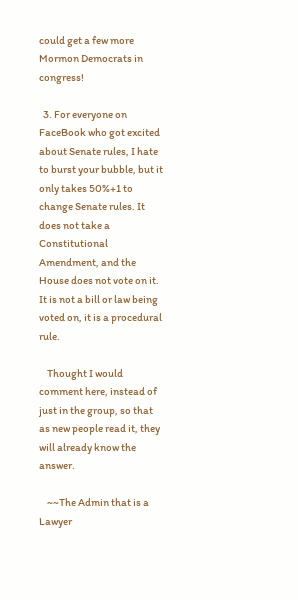could get a few more Mormon Democrats in congress!

  3. For everyone on FaceBook who got excited about Senate rules, I hate to burst your bubble, but it only takes 50%+1 to change Senate rules. It does not take a Constitutional Amendment, and the House does not vote on it. It is not a bill or law being voted on, it is a procedural rule.

    Thought I would comment here, instead of just in the group, so that as new people read it, they will already know the answer.

    ~~The Admin that is a Lawyer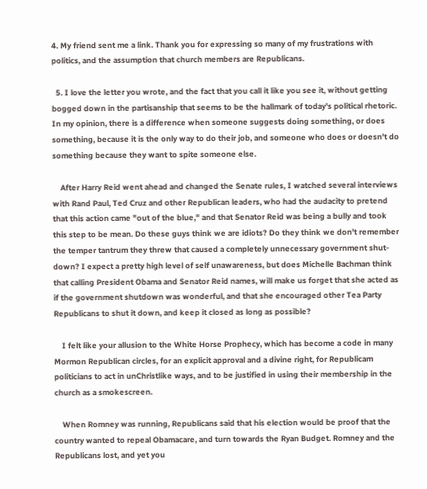4. My friend sent me a link. Thank you for expressing so many of my frustrations with politics, and the assumption that church members are Republicans.

  5. I love the letter you wrote, and the fact that you call it like you see it, without getting bogged down in the partisanship that seems to be the hallmark of today's political rhetoric. In my opinion, there is a difference when someone suggests doing something, or does something, because it is the only way to do their job, and someone who does or doesn't do something because they want to spite someone else.

    After Harry Reid went ahead and changed the Senate rules, I watched several interviews with Rand Paul, Ted Cruz and other Republican leaders, who had the audacity to pretend that this action came "out of the blue," and that Senator Reid was being a bully and took this step to be mean. Do these guys think we are idiots? Do they think we don't remember the temper tantrum they threw that caused a completely unnecessary government shut-down? I expect a pretty high level of self unawareness, but does Michelle Bachman think that calling President Obama and Senator Reid names, will make us forget that she acted as if the government shutdown was wonderful, and that she encouraged other Tea Party Republicans to shut it down, and keep it closed as long as possible?

    I felt like your allusion to the White Horse Prophecy, which has become a code in many Mormon Republican circles, for an explicit approval and a divine right, for Republicam politicians to act in unChristlike ways, and to be justified in using their membership in the church as a smokescreen.

    When Romney was running, Republicans said that his election would be proof that the country wanted to repeal Obamacare, and turn towards the Ryan Budget. Romney and the Republicans lost, and yet you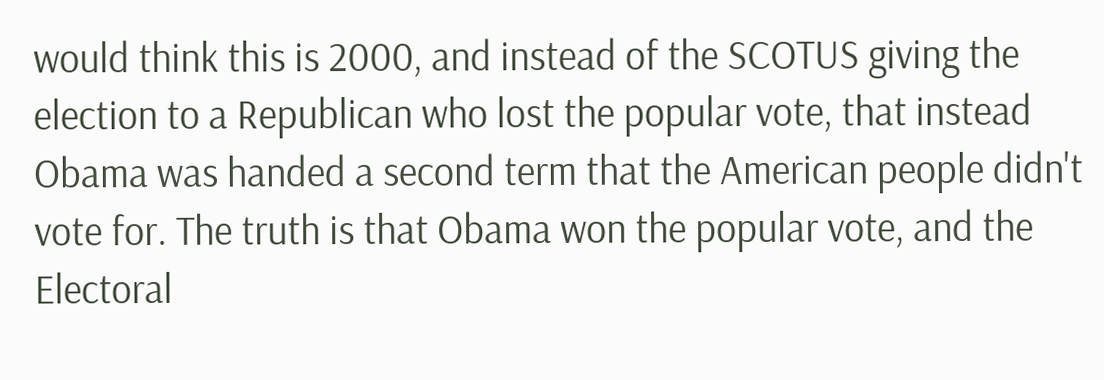would think this is 2000, and instead of the SCOTUS giving the election to a Republican who lost the popular vote, that instead Obama was handed a second term that the American people didn't vote for. The truth is that Obama won the popular vote, and the Electoral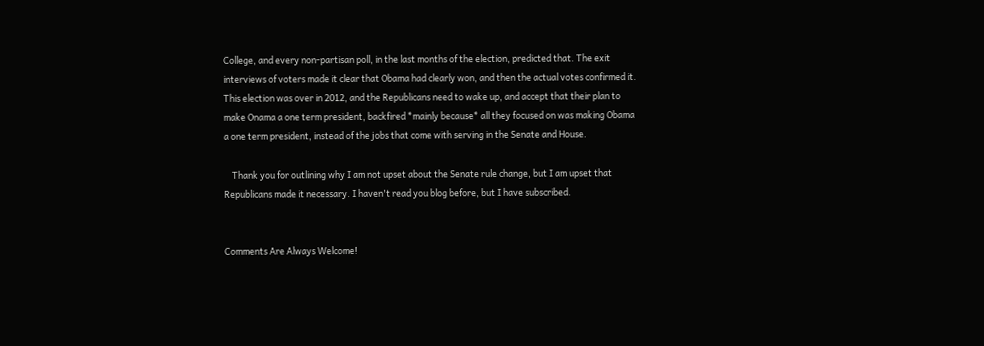College, and every non-partisan poll, in the last months of the election, predicted that. The exit interviews of voters made it clear that Obama had clearly won, and then the actual votes confirmed it. This election was over in 2012, and the Republicans need to wake up, and accept that their plan to make Onama a one term president, backfired *mainly because* all they focused on was making Obama a one term president, instead of the jobs that come with serving in the Senate and House.

    Thank you for outlining why I am not upset about the Senate rule change, but I am upset that Republicans made it necessary. I haven't read you blog before, but I have subscribed.


Comments Are Always Welcome!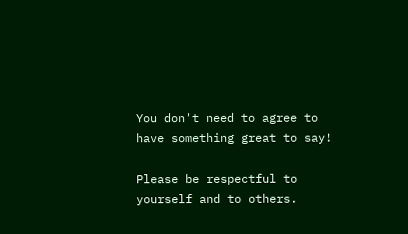You don't need to agree to have something great to say!

Please be respectful to yourself and to others.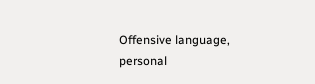Offensive language, personal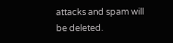attacks and spam will be deleted.